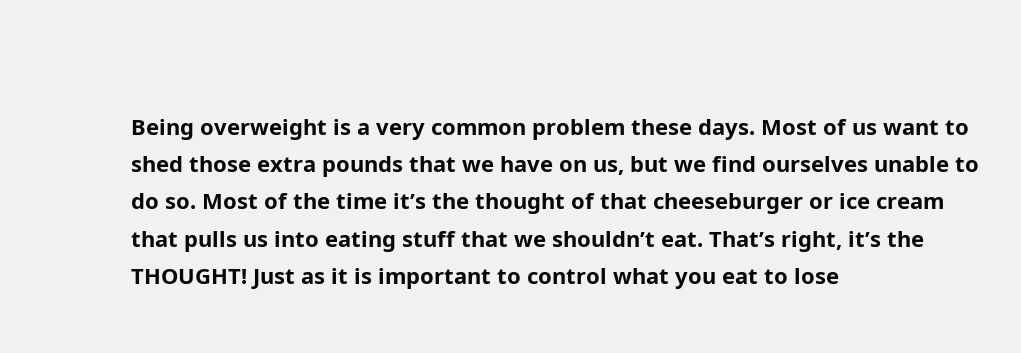Being overweight is a very common problem these days. Most of us want to shed those extra pounds that we have on us, but we find ourselves unable to do so. Most of the time it’s the thought of that cheeseburger or ice cream that pulls us into eating stuff that we shouldn’t eat. That’s right, it’s the THOUGHT! Just as it is important to control what you eat to lose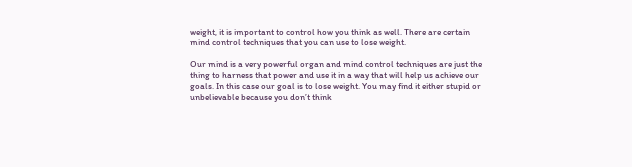weight, it is important to control how you think as well. There are certain mind control techniques that you can use to lose weight.

Our mind is a very powerful organ and mind control techniques are just the thing to harness that power and use it in a way that will help us achieve our goals. In this case our goal is to lose weight. You may find it either stupid or unbelievable because you don’t think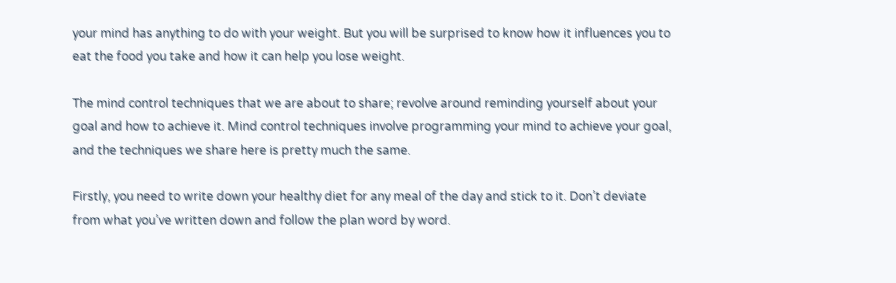your mind has anything to do with your weight. But you will be surprised to know how it influences you to eat the food you take and how it can help you lose weight.

The mind control techniques that we are about to share; revolve around reminding yourself about your goal and how to achieve it. Mind control techniques involve programming your mind to achieve your goal, and the techniques we share here is pretty much the same.

Firstly, you need to write down your healthy diet for any meal of the day and stick to it. Don’t deviate from what you’ve written down and follow the plan word by word.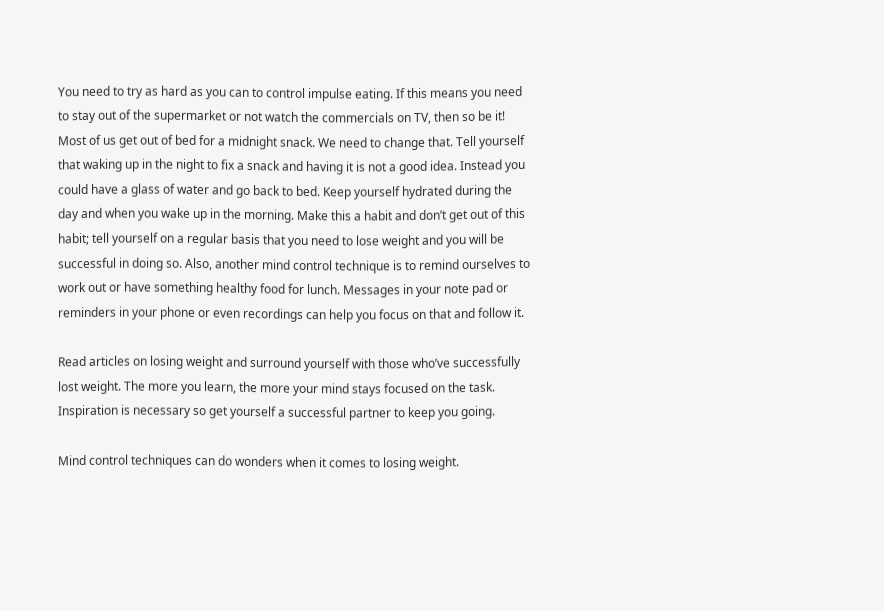You need to try as hard as you can to control impulse eating. If this means you need to stay out of the supermarket or not watch the commercials on TV, then so be it! Most of us get out of bed for a midnight snack. We need to change that. Tell yourself that waking up in the night to fix a snack and having it is not a good idea. Instead you could have a glass of water and go back to bed. Keep yourself hydrated during the day and when you wake up in the morning. Make this a habit and don’t get out of this habit; tell yourself on a regular basis that you need to lose weight and you will be successful in doing so. Also, another mind control technique is to remind ourselves to work out or have something healthy food for lunch. Messages in your note pad or reminders in your phone or even recordings can help you focus on that and follow it.

Read articles on losing weight and surround yourself with those who’ve successfully lost weight. The more you learn, the more your mind stays focused on the task. Inspiration is necessary so get yourself a successful partner to keep you going.

Mind control techniques can do wonders when it comes to losing weight.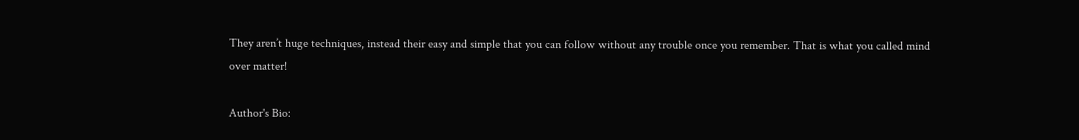They aren’t huge techniques, instead their easy and simple that you can follow without any trouble once you remember. That is what you called mind over matter!

Author's Bio: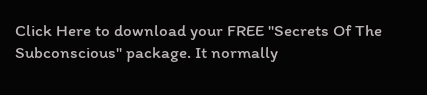Click Here to download your FREE "Secrets Of The Subconscious" package. It normally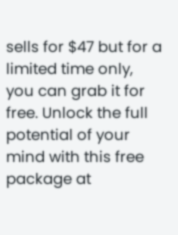sells for $47 but for a limited time only, you can grab it for free. Unlock the full potential of your mind with this free package at